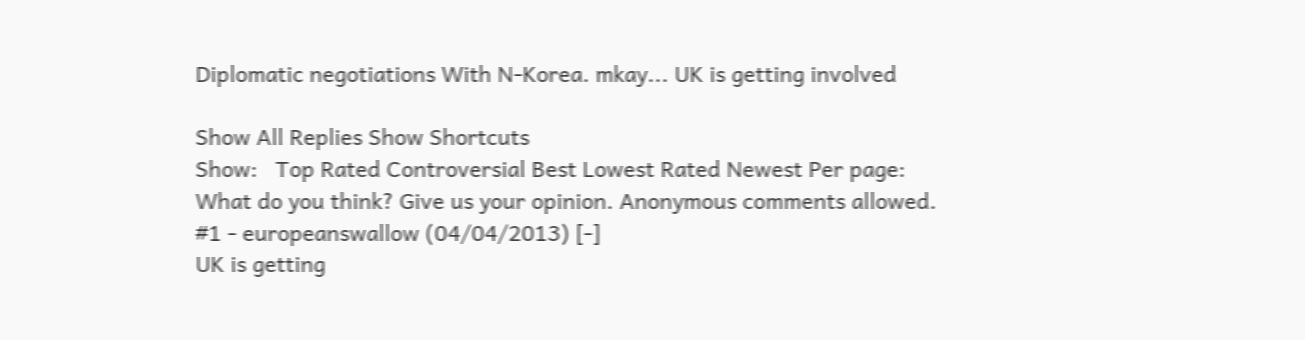Diplomatic negotiations With N-Korea. mkay... UK is getting involved

Show All Replies Show Shortcuts
Show:   Top Rated Controversial Best Lowest Rated Newest Per page:
What do you think? Give us your opinion. Anonymous comments allowed.
#1 - europeanswallow (04/04/2013) [-]
UK is getting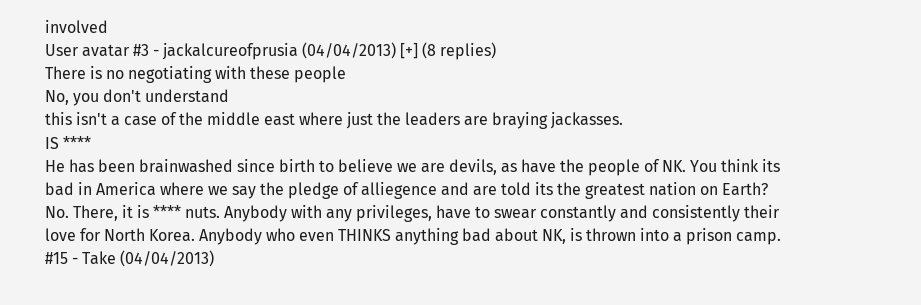involved
User avatar #3 - jackalcureofprusia (04/04/2013) [+] (8 replies)
There is no negotiating with these people
No, you don't understand
this isn't a case of the middle east where just the leaders are braying jackasses.
IS ****
He has been brainwashed since birth to believe we are devils, as have the people of NK. You think its bad in America where we say the pledge of alliegence and are told its the greatest nation on Earth?
No. There, it is **** nuts. Anybody with any privileges, have to swear constantly and consistently their love for North Korea. Anybody who even THINKS anything bad about NK, is thrown into a prison camp.
#15 - Take (04/04/2013)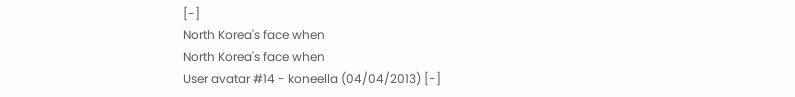[-]
North Korea's face when
North Korea's face when
User avatar #14 - koneella (04/04/2013) [-]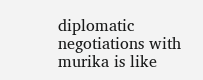diplomatic negotiations with murika is like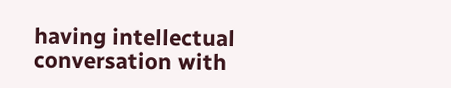having intellectual conversation with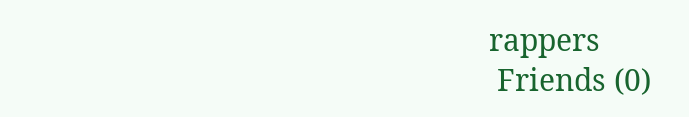rappers
 Friends (0)